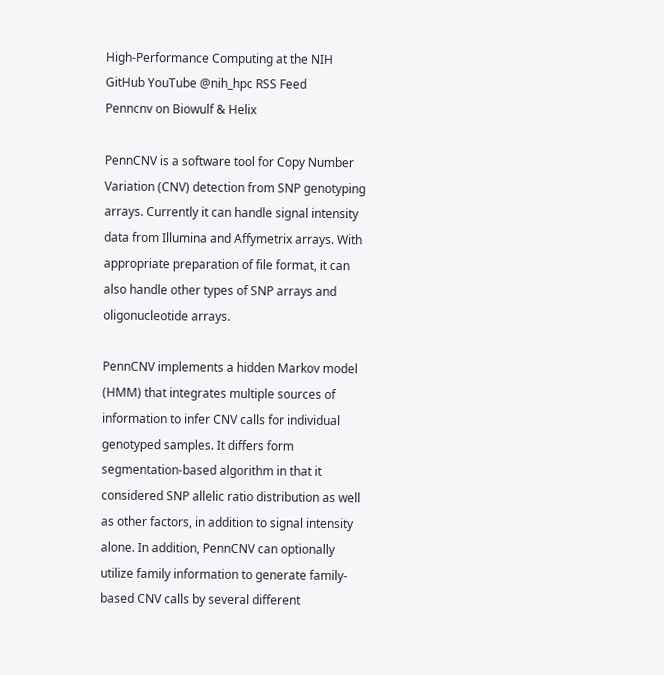High-Performance Computing at the NIH
GitHub YouTube @nih_hpc RSS Feed
Penncnv on Biowulf & Helix

PennCNV is a software tool for Copy Number Variation (CNV) detection from SNP genotyping arrays. Currently it can handle signal intensity data from Illumina and Affymetrix arrays. With appropriate preparation of file format, it can also handle other types of SNP arrays and oligonucleotide arrays.

PennCNV implements a hidden Markov model (HMM) that integrates multiple sources of information to infer CNV calls for individual genotyped samples. It differs form segmentation-based algorithm in that it considered SNP allelic ratio distribution as well as other factors, in addition to signal intensity alone. In addition, PennCNV can optionally utilize family information to generate family-based CNV calls by several different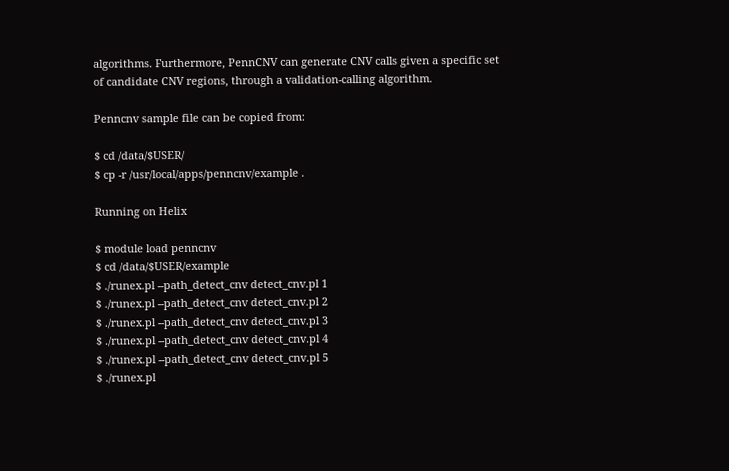algorithms. Furthermore, PennCNV can generate CNV calls given a specific set of candidate CNV regions, through a validation-calling algorithm.

Penncnv sample file can be copied from:

$ cd /data/$USER/
$ cp -r /usr/local/apps/penncnv/example .

Running on Helix

$ module load penncnv
$ cd /data/$USER/example
$ ./runex.pl --path_detect_cnv detect_cnv.pl 1
$ ./runex.pl --path_detect_cnv detect_cnv.pl 2
$ ./runex.pl --path_detect_cnv detect_cnv.pl 3
$ ./runex.pl --path_detect_cnv detect_cnv.pl 4
$ ./runex.pl --path_detect_cnv detect_cnv.pl 5
$ ./runex.pl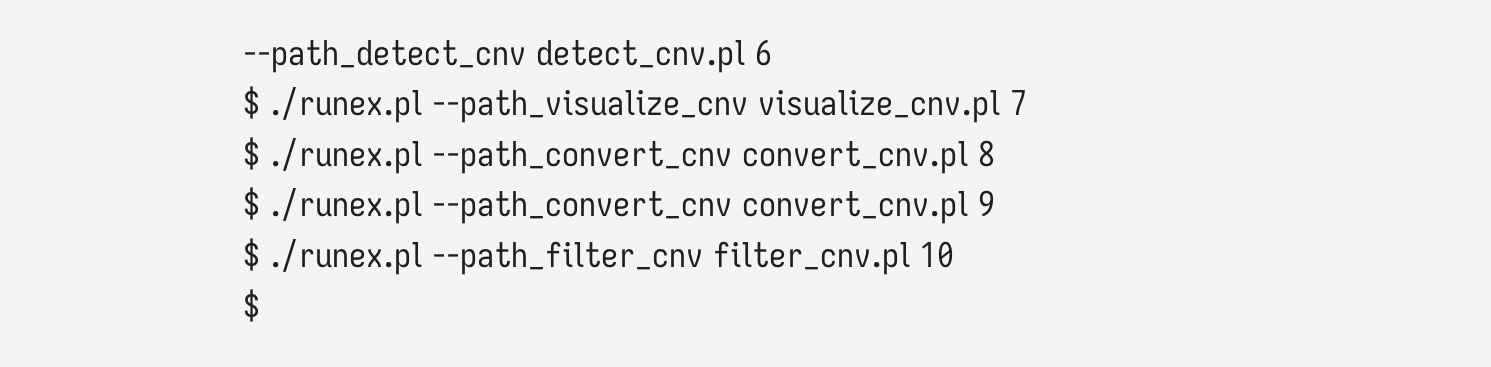--path_detect_cnv detect_cnv.pl 6
$ ./runex.pl --path_visualize_cnv visualize_cnv.pl 7
$ ./runex.pl --path_convert_cnv convert_cnv.pl 8
$ ./runex.pl --path_convert_cnv convert_cnv.pl 9
$ ./runex.pl --path_filter_cnv filter_cnv.pl 10
$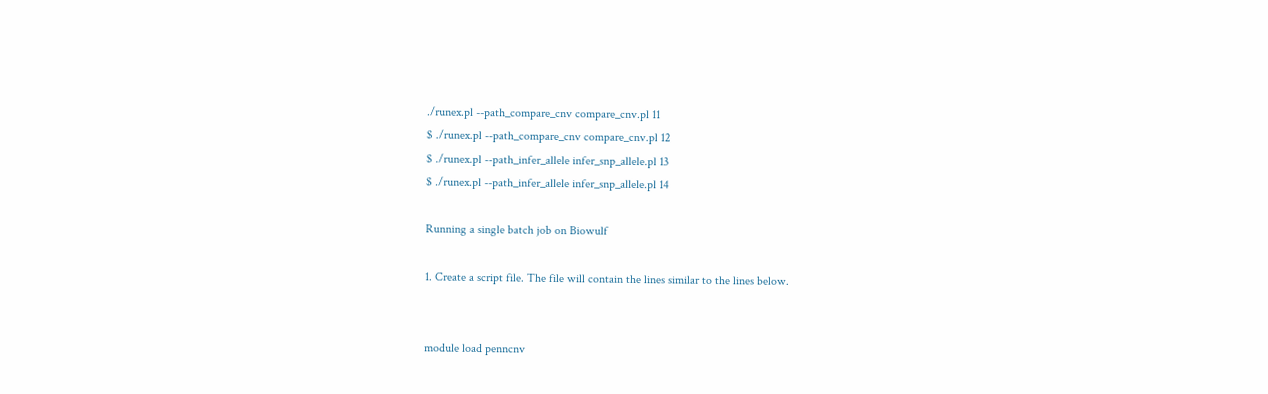./runex.pl --path_compare_cnv compare_cnv.pl 11
$ ./runex.pl --path_compare_cnv compare_cnv.pl 12
$ ./runex.pl --path_infer_allele infer_snp_allele.pl 13
$ ./runex.pl --path_infer_allele infer_snp_allele.pl 14

Running a single batch job on Biowulf

1. Create a script file. The file will contain the lines similar to the lines below.


module load penncnv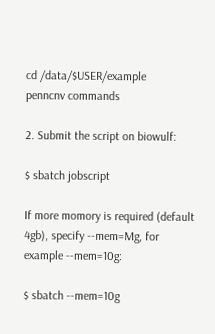cd /data/$USER/example
penncnv commands

2. Submit the script on biowulf:

$ sbatch jobscript

If more momory is required (default 4gb), specify --mem=Mg, for example --mem=10g:

$ sbatch --mem=10g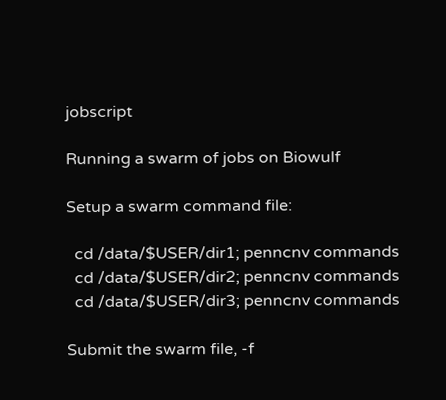jobscript

Running a swarm of jobs on Biowulf

Setup a swarm command file:

  cd /data/$USER/dir1; penncnv commands
  cd /data/$USER/dir2; penncnv commands
  cd /data/$USER/dir3; penncnv commands

Submit the swarm file, -f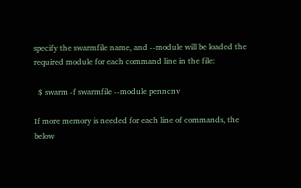specify the swarmfile name, and --module will be loaded the required module for each command line in the file:

  $ swarm -f swarmfile --module penncnv

If more memory is needed for each line of commands, the below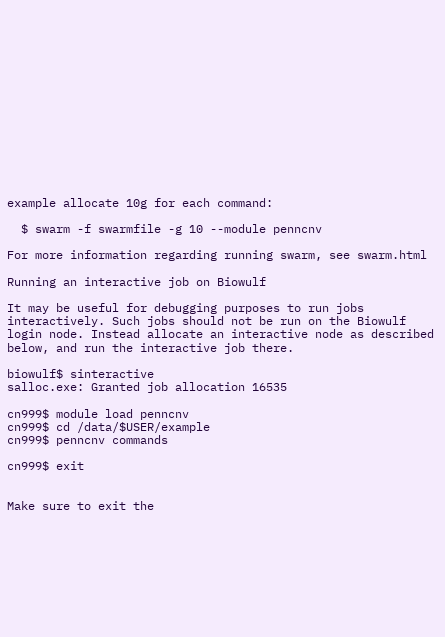example allocate 10g for each command:

  $ swarm -f swarmfile -g 10 --module penncnv

For more information regarding running swarm, see swarm.html

Running an interactive job on Biowulf

It may be useful for debugging purposes to run jobs interactively. Such jobs should not be run on the Biowulf login node. Instead allocate an interactive node as described below, and run the interactive job there.

biowulf$ sinteractive
salloc.exe: Granted job allocation 16535

cn999$ module load penncnv
cn999$ cd /data/$USER/example
cn999$ penncnv commands

cn999$ exit


Make sure to exit the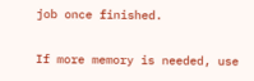job once finished.

If more memory is needed, use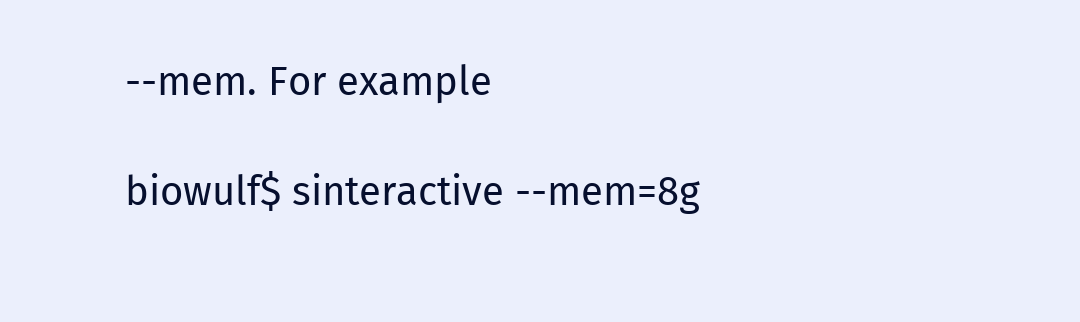--mem. For example

biowulf$ sinteractive --mem=8g